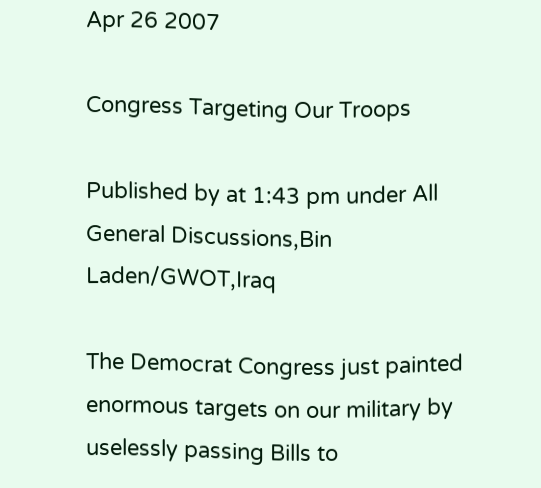Apr 26 2007

Congress Targeting Our Troops

Published by at 1:43 pm under All General Discussions,Bin Laden/GWOT,Iraq

The Democrat Congress just painted enormous targets on our military by uselessly passing Bills to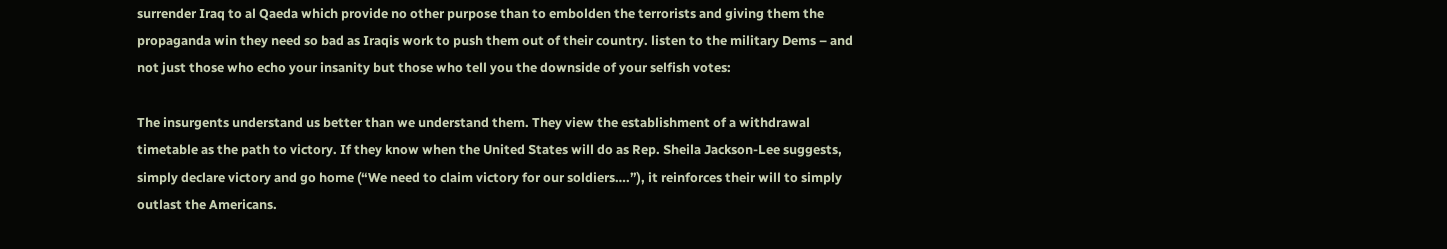surrender Iraq to al Qaeda which provide no other purpose than to embolden the terrorists and giving them the propaganda win they need so bad as Iraqis work to push them out of their country. listen to the military Dems – and not just those who echo your insanity but those who tell you the downside of your selfish votes:

The insurgents understand us better than we understand them. They view the establishment of a withdrawal timetable as the path to victory. If they know when the United States will do as Rep. Sheila Jackson-Lee suggests, simply declare victory and go home (“We need to claim victory for our soldiers….”), it reinforces their will to simply outlast the Americans.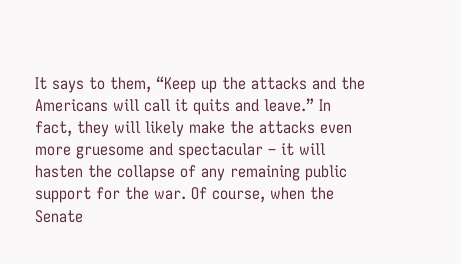It says to them, “Keep up the attacks and the Americans will call it quits and leave.” In fact, they will likely make the attacks even more gruesome and spectacular – it will hasten the collapse of any remaining public support for the war. Of course, when the Senate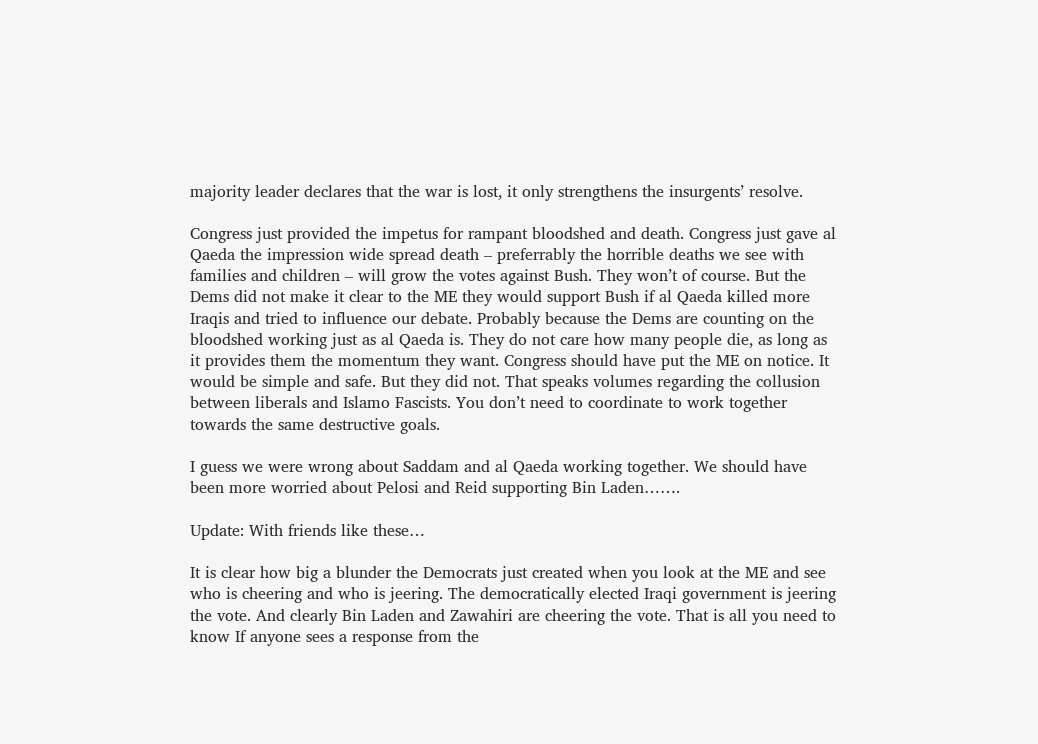majority leader declares that the war is lost, it only strengthens the insurgents’ resolve.

Congress just provided the impetus for rampant bloodshed and death. Congress just gave al Qaeda the impression wide spread death – preferrably the horrible deaths we see with families and children – will grow the votes against Bush. They won’t of course. But the Dems did not make it clear to the ME they would support Bush if al Qaeda killed more Iraqis and tried to influence our debate. Probably because the Dems are counting on the bloodshed working just as al Qaeda is. They do not care how many people die, as long as it provides them the momentum they want. Congress should have put the ME on notice. It would be simple and safe. But they did not. That speaks volumes regarding the collusion between liberals and Islamo Fascists. You don’t need to coordinate to work together towards the same destructive goals.

I guess we were wrong about Saddam and al Qaeda working together. We should have been more worried about Pelosi and Reid supporting Bin Laden…….

Update: With friends like these…

It is clear how big a blunder the Democrats just created when you look at the ME and see who is cheering and who is jeering. The democratically elected Iraqi government is jeering the vote. And clearly Bin Laden and Zawahiri are cheering the vote. That is all you need to know If anyone sees a response from the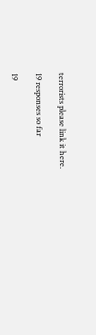terrorists please link it here.

19 responses so far

19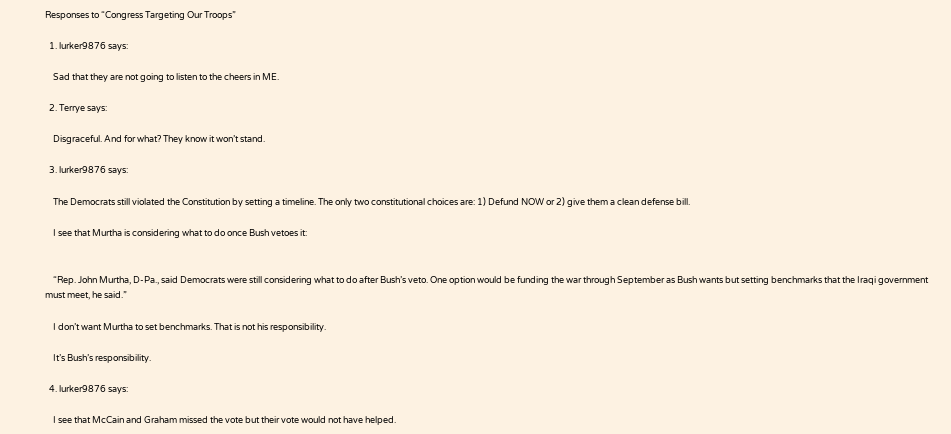Responses to “Congress Targeting Our Troops”

  1. lurker9876 says:

    Sad that they are not going to listen to the cheers in ME.

  2. Terrye says:

    Disgraceful. And for what? They know it won’t stand.

  3. lurker9876 says:

    The Democrats still violated the Constitution by setting a timeline. The only two constitutional choices are: 1) Defund NOW or 2) give them a clean defense bill.

    I see that Murtha is considering what to do once Bush vetoes it:


    “Rep. John Murtha, D-Pa., said Democrats were still considering what to do after Bush’s veto. One option would be funding the war through September as Bush wants but setting benchmarks that the Iraqi government must meet, he said.”

    I don’t want Murtha to set benchmarks. That is not his responsibility.

    It’s Bush’s responsibility.

  4. lurker9876 says:

    I see that McCain and Graham missed the vote but their vote would not have helped.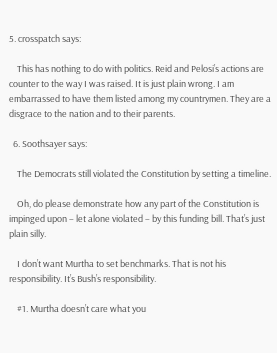5. crosspatch says:

    This has nothing to do with politics. Reid and Pelosi’s actions are counter to the way I was raised. It is just plain wrong. I am embarrassed to have them listed among my countrymen. They are a disgrace to the nation and to their parents.

  6. Soothsayer says:

    The Democrats still violated the Constitution by setting a timeline.

    Oh, do please demonstrate how any part of the Constitution is impinged upon – let alone violated – by this funding bill. That’s just plain silly.

    I don’t want Murtha to set benchmarks. That is not his responsibility. It’s Bush’s responsibility.

    #1. Murtha doesn’t care what you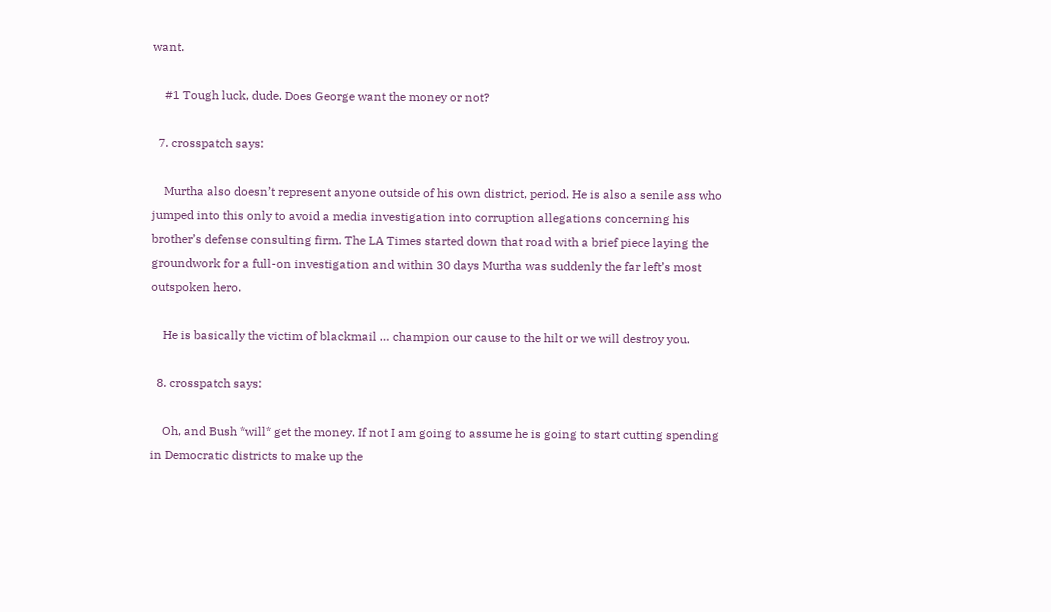want.

    #1 Tough luck, dude. Does George want the money or not?

  7. crosspatch says:

    Murtha also doesn’t represent anyone outside of his own district, period. He is also a senile ass who jumped into this only to avoid a media investigation into corruption allegations concerning his brother’s defense consulting firm. The LA Times started down that road with a brief piece laying the groundwork for a full-on investigation and within 30 days Murtha was suddenly the far left’s most outspoken hero.

    He is basically the victim of blackmail … champion our cause to the hilt or we will destroy you.

  8. crosspatch says:

    Oh, and Bush *will* get the money. If not I am going to assume he is going to start cutting spending in Democratic districts to make up the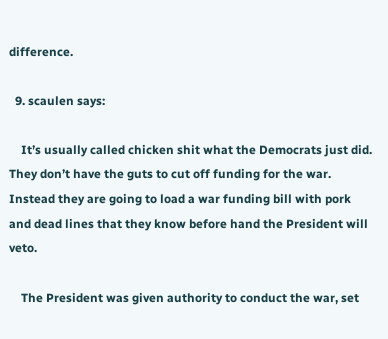difference.

  9. scaulen says:

    It’s usually called chicken shit what the Democrats just did. They don’t have the guts to cut off funding for the war. Instead they are going to load a war funding bill with pork and dead lines that they know before hand the President will veto.

    The President was given authority to conduct the war, set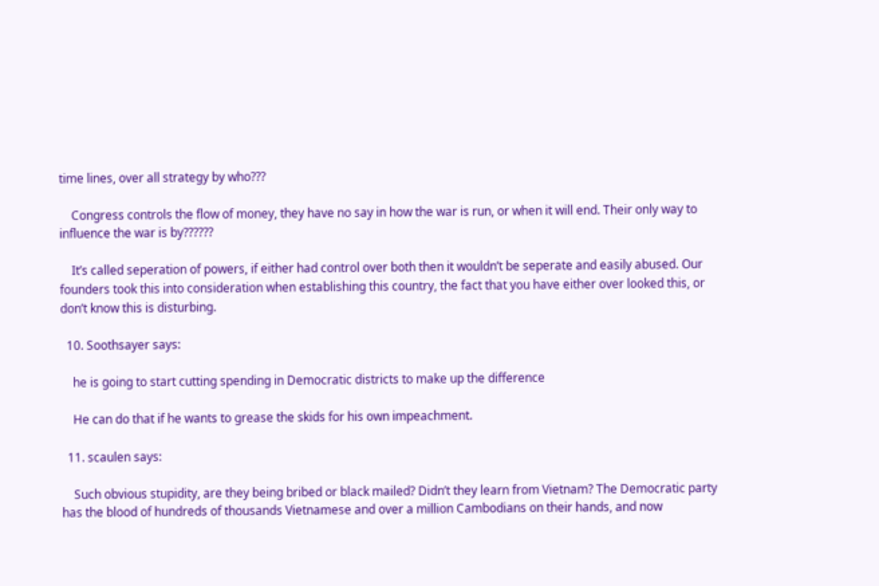time lines, over all strategy by who???

    Congress controls the flow of money, they have no say in how the war is run, or when it will end. Their only way to influence the war is by??????

    It’s called seperation of powers, if either had control over both then it wouldn’t be seperate and easily abused. Our founders took this into consideration when establishing this country, the fact that you have either over looked this, or don’t know this is disturbing.

  10. Soothsayer says:

    he is going to start cutting spending in Democratic districts to make up the difference

    He can do that if he wants to grease the skids for his own impeachment.

  11. scaulen says:

    Such obvious stupidity, are they being bribed or black mailed? Didn’t they learn from Vietnam? The Democratic party has the blood of hundreds of thousands Vietnamese and over a million Cambodians on their hands, and now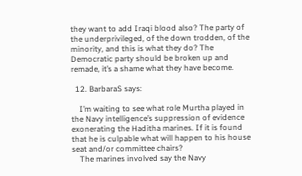they want to add Iraqi blood also? The party of the underprivileged, of the down trodden, of the minority, and this is what they do? The Democratic party should be broken up and remade, it’s a shame what they have become.

  12. BarbaraS says:

    I’m waiting to see what role Murtha played in the Navy intelligence’s suppression of evidence exonerating the Haditha marines. If it is found that he is culpable what will happen to his house seat and/or committee chairs?
    The marines involved say the Navy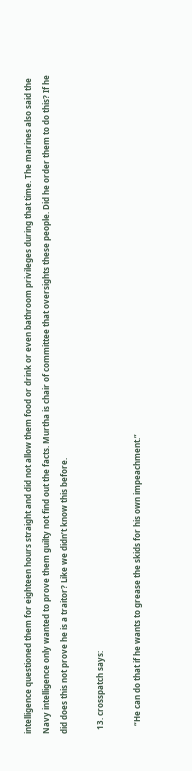intelligence questioned them for eighteen hours straight and did not allow them food or drink or even bathroom privileges during that time. The marines also said the Navy intelligence only wanted to prove them guilty not find out the facts. Murtha is chair of committee that oversights these people. Did he order them to do this? If he did does this not prove he is a traitor? Like we didn’t know this before.

  13. crosspatch says:

    “He can do that if he wants to grease the skids for his own impeachment.”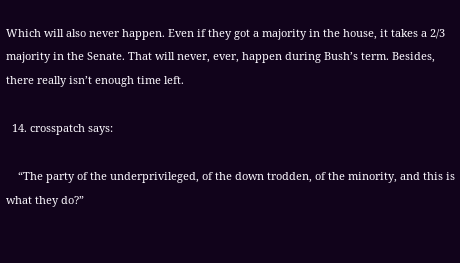Which will also never happen. Even if they got a majority in the house, it takes a 2/3 majority in the Senate. That will never, ever, happen during Bush’s term. Besides, there really isn’t enough time left.

  14. crosspatch says:

    “The party of the underprivileged, of the down trodden, of the minority, and this is what they do?”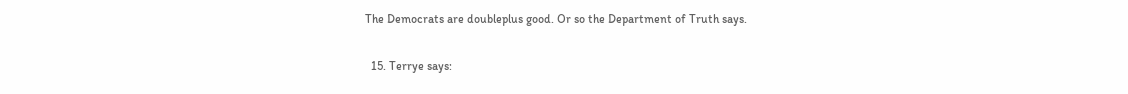The Democrats are doubleplus good. Or so the Department of Truth says.

  15. Terrye says: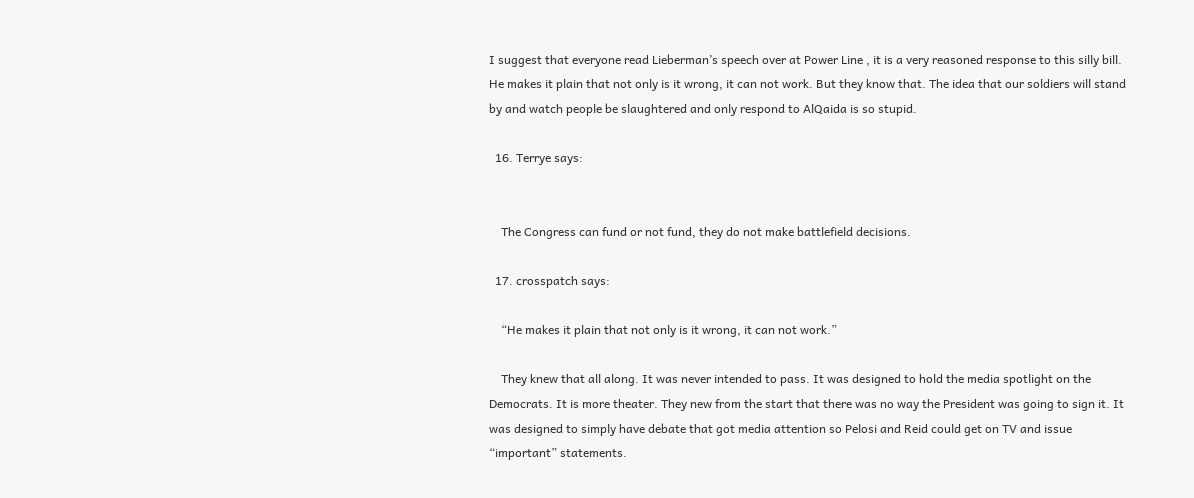I suggest that everyone read Lieberman’s speech over at Power Line , it is a very reasoned response to this silly bill. He makes it plain that not only is it wrong, it can not work. But they know that. The idea that our soldiers will stand by and watch people be slaughtered and only respond to AlQaida is so stupid.

  16. Terrye says:


    The Congress can fund or not fund, they do not make battlefield decisions.

  17. crosspatch says:

    “He makes it plain that not only is it wrong, it can not work.”

    They knew that all along. It was never intended to pass. It was designed to hold the media spotlight on the Democrats. It is more theater. They new from the start that there was no way the President was going to sign it. It was designed to simply have debate that got media attention so Pelosi and Reid could get on TV and issue “important” statements.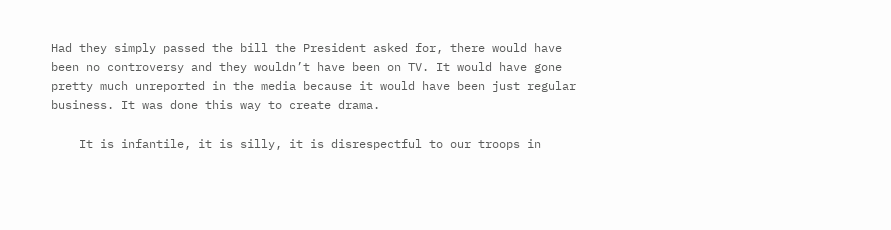Had they simply passed the bill the President asked for, there would have been no controversy and they wouldn’t have been on TV. It would have gone pretty much unreported in the media because it would have been just regular business. It was done this way to create drama.

    It is infantile, it is silly, it is disrespectful to our troops in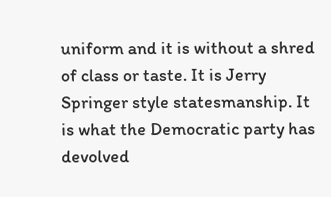uniform and it is without a shred of class or taste. It is Jerry Springer style statesmanship. It is what the Democratic party has devolved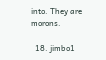into. They are morons.

  18. jimbo1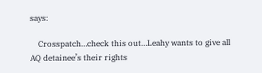says:

    Crosspatch…check this out…Leahy wants to give all AQ detainee’s their rights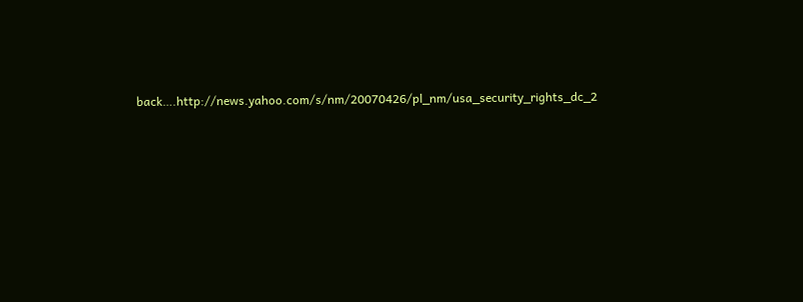back….http://news.yahoo.com/s/nm/20070426/pl_nm/usa_security_rights_dc_2